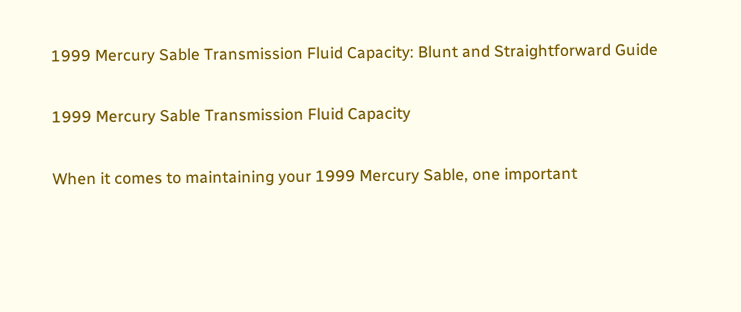1999 Mercury Sable Transmission Fluid Capacity: Blunt and Straightforward Guide

1999 Mercury Sable Transmission Fluid Capacity

When it comes to maintaining your 1999 Mercury Sable, one important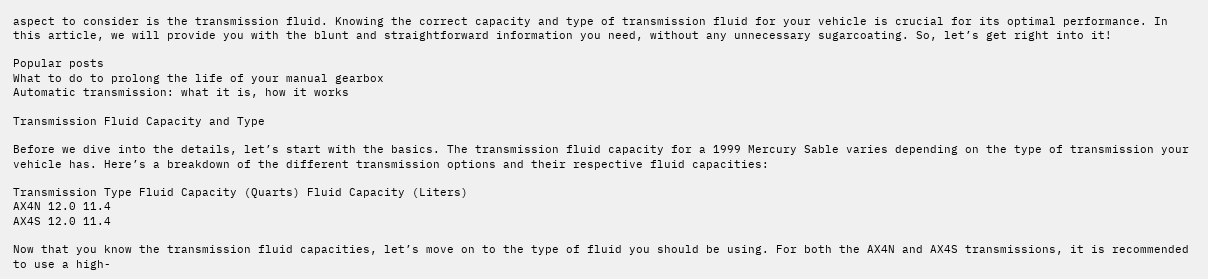aspect to consider is the transmission fluid. Knowing the correct capacity and type of transmission fluid for your vehicle is crucial for its optimal performance. In this article, we will provide you with the blunt and straightforward information you need, without any unnecessary sugarcoating. So, let’s get right into it!

Popular posts
What to do to prolong the life of your manual gearbox
Automatic transmission: what it is, how it works

Transmission Fluid Capacity and Type

Before we dive into the details, let’s start with the basics. The transmission fluid capacity for a 1999 Mercury Sable varies depending on the type of transmission your vehicle has. Here’s a breakdown of the different transmission options and their respective fluid capacities:

Transmission Type Fluid Capacity (Quarts) Fluid Capacity (Liters)
AX4N 12.0 11.4
AX4S 12.0 11.4

Now that you know the transmission fluid capacities, let’s move on to the type of fluid you should be using. For both the AX4N and AX4S transmissions, it is recommended to use a high-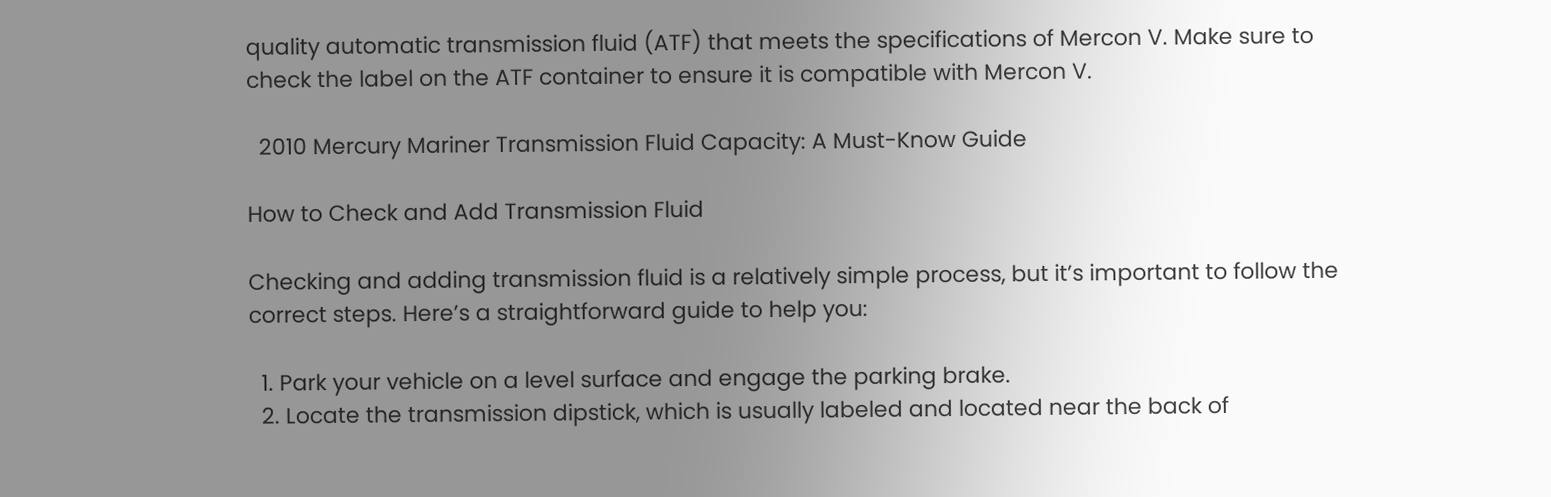quality automatic transmission fluid (ATF) that meets the specifications of Mercon V. Make sure to check the label on the ATF container to ensure it is compatible with Mercon V.

  2010 Mercury Mariner Transmission Fluid Capacity: A Must-Know Guide

How to Check and Add Transmission Fluid

Checking and adding transmission fluid is a relatively simple process, but it’s important to follow the correct steps. Here’s a straightforward guide to help you:

  1. Park your vehicle on a level surface and engage the parking brake.
  2. Locate the transmission dipstick, which is usually labeled and located near the back of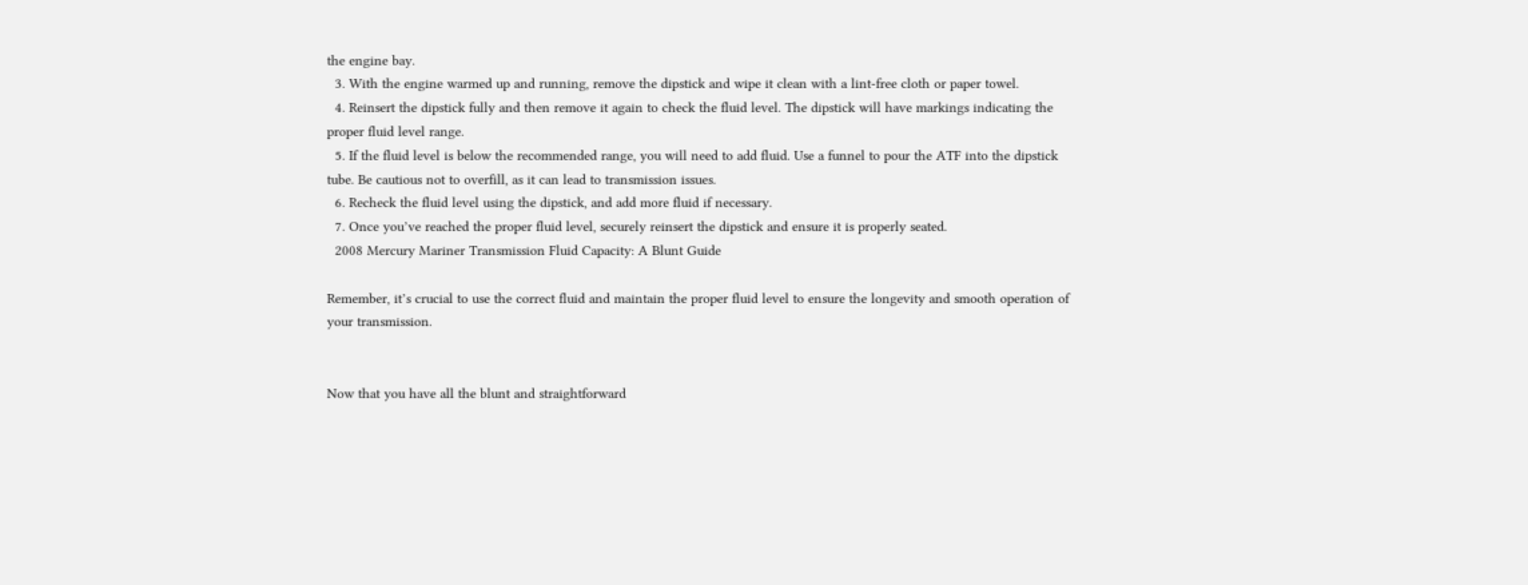the engine bay.
  3. With the engine warmed up and running, remove the dipstick and wipe it clean with a lint-free cloth or paper towel.
  4. Reinsert the dipstick fully and then remove it again to check the fluid level. The dipstick will have markings indicating the proper fluid level range.
  5. If the fluid level is below the recommended range, you will need to add fluid. Use a funnel to pour the ATF into the dipstick tube. Be cautious not to overfill, as it can lead to transmission issues.
  6. Recheck the fluid level using the dipstick, and add more fluid if necessary.
  7. Once you’ve reached the proper fluid level, securely reinsert the dipstick and ensure it is properly seated.
  2008 Mercury Mariner Transmission Fluid Capacity: A Blunt Guide

Remember, it’s crucial to use the correct fluid and maintain the proper fluid level to ensure the longevity and smooth operation of your transmission.


Now that you have all the blunt and straightforward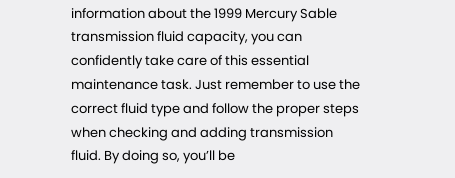information about the 1999 Mercury Sable transmission fluid capacity, you can confidently take care of this essential maintenance task. Just remember to use the correct fluid type and follow the proper steps when checking and adding transmission fluid. By doing so, you’ll be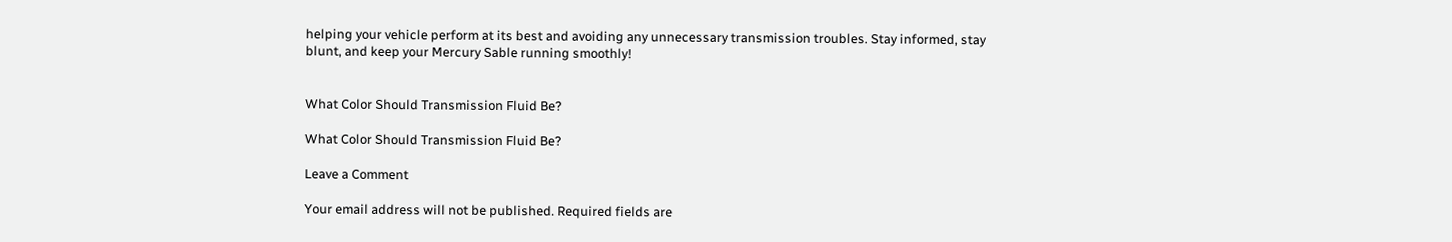helping your vehicle perform at its best and avoiding any unnecessary transmission troubles. Stay informed, stay blunt, and keep your Mercury Sable running smoothly!


What Color Should Transmission Fluid Be?

What Color Should Transmission Fluid Be?

Leave a Comment

Your email address will not be published. Required fields are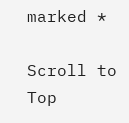marked *

Scroll to Top